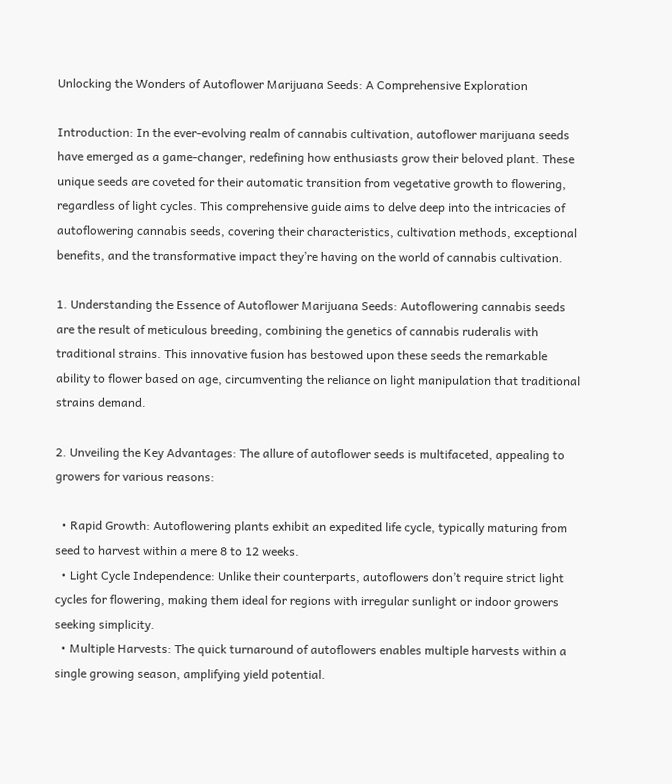Unlocking the Wonders of Autoflower Marijuana Seeds: A Comprehensive Exploration

Introduction: In the ever-evolving realm of cannabis cultivation, autoflower marijuana seeds have emerged as a game-changer, redefining how enthusiasts grow their beloved plant. These unique seeds are coveted for their automatic transition from vegetative growth to flowering, regardless of light cycles. This comprehensive guide aims to delve deep into the intricacies of autoflowering cannabis seeds, covering their characteristics, cultivation methods, exceptional benefits, and the transformative impact they’re having on the world of cannabis cultivation.

1. Understanding the Essence of Autoflower Marijuana Seeds: Autoflowering cannabis seeds are the result of meticulous breeding, combining the genetics of cannabis ruderalis with traditional strains. This innovative fusion has bestowed upon these seeds the remarkable ability to flower based on age, circumventing the reliance on light manipulation that traditional strains demand.

2. Unveiling the Key Advantages: The allure of autoflower seeds is multifaceted, appealing to growers for various reasons:

  • Rapid Growth: Autoflowering plants exhibit an expedited life cycle, typically maturing from seed to harvest within a mere 8 to 12 weeks.
  • Light Cycle Independence: Unlike their counterparts, autoflowers don’t require strict light cycles for flowering, making them ideal for regions with irregular sunlight or indoor growers seeking simplicity.
  • Multiple Harvests: The quick turnaround of autoflowers enables multiple harvests within a single growing season, amplifying yield potential.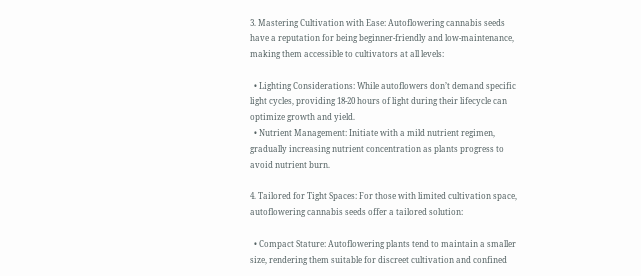3. Mastering Cultivation with Ease: Autoflowering cannabis seeds have a reputation for being beginner-friendly and low-maintenance, making them accessible to cultivators at all levels:

  • Lighting Considerations: While autoflowers don’t demand specific light cycles, providing 18-20 hours of light during their lifecycle can optimize growth and yield.
  • Nutrient Management: Initiate with a mild nutrient regimen, gradually increasing nutrient concentration as plants progress to avoid nutrient burn.

4. Tailored for Tight Spaces: For those with limited cultivation space, autoflowering cannabis seeds offer a tailored solution:

  • Compact Stature: Autoflowering plants tend to maintain a smaller size, rendering them suitable for discreet cultivation and confined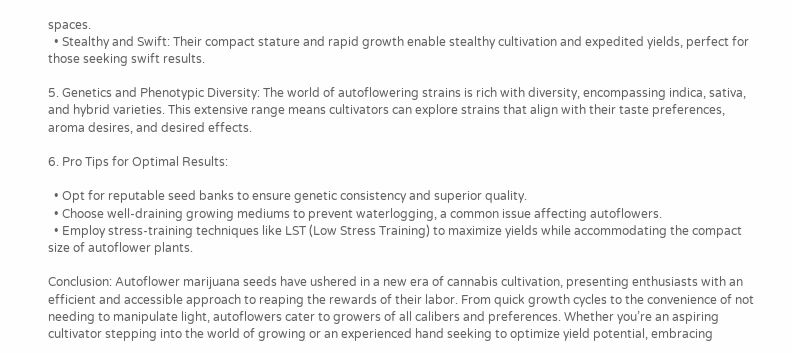spaces.
  • Stealthy and Swift: Their compact stature and rapid growth enable stealthy cultivation and expedited yields, perfect for those seeking swift results.

5. Genetics and Phenotypic Diversity: The world of autoflowering strains is rich with diversity, encompassing indica, sativa, and hybrid varieties. This extensive range means cultivators can explore strains that align with their taste preferences, aroma desires, and desired effects.

6. Pro Tips for Optimal Results:

  • Opt for reputable seed banks to ensure genetic consistency and superior quality.
  • Choose well-draining growing mediums to prevent waterlogging, a common issue affecting autoflowers.
  • Employ stress-training techniques like LST (Low Stress Training) to maximize yields while accommodating the compact size of autoflower plants.

Conclusion: Autoflower marijuana seeds have ushered in a new era of cannabis cultivation, presenting enthusiasts with an efficient and accessible approach to reaping the rewards of their labor. From quick growth cycles to the convenience of not needing to manipulate light, autoflowers cater to growers of all calibers and preferences. Whether you’re an aspiring cultivator stepping into the world of growing or an experienced hand seeking to optimize yield potential, embracing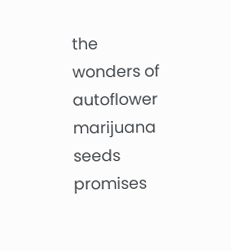the wonders of autoflower marijuana seeds promises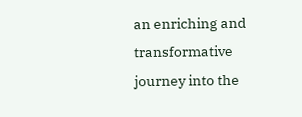an enriching and transformative journey into the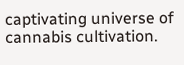captivating universe of cannabis cultivation.